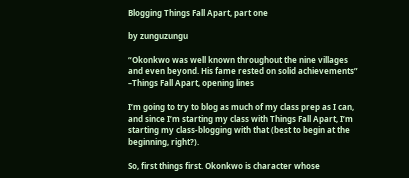Blogging Things Fall Apart, part one

by zunguzungu

“Okonkwo was well known throughout the nine villages and even beyond. His fame rested on solid achievements”
–Things Fall Apart, opening lines

I’m going to try to blog as much of my class prep as I can, and since I’m starting my class with Things Fall Apart, I’m starting my class-blogging with that (best to begin at the beginning, right?).

So, first things first. Okonkwo is character whose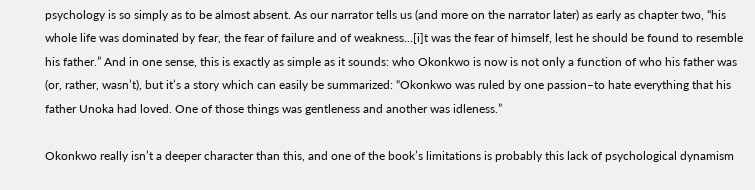psychology is so simply as to be almost absent. As our narrator tells us (and more on the narrator later) as early as chapter two, “his whole life was dominated by fear, the fear of failure and of weakness…[i]t was the fear of himself, lest he should be found to resemble his father.” And in one sense, this is exactly as simple as it sounds: who Okonkwo is now is not only a function of who his father was (or, rather, wasn’t), but it’s a story which can easily be summarized: “Okonkwo was ruled by one passion–to hate everything that his father Unoka had loved. One of those things was gentleness and another was idleness.”

Okonkwo really isn’t a deeper character than this, and one of the book’s limitations is probably this lack of psychological dynamism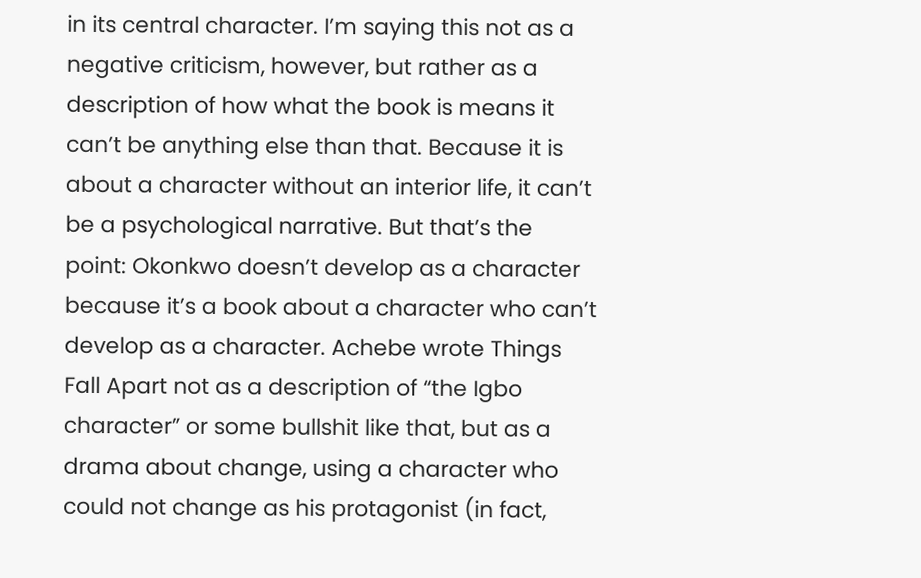in its central character. I’m saying this not as a negative criticism, however, but rather as a description of how what the book is means it can’t be anything else than that. Because it is about a character without an interior life, it can’t be a psychological narrative. But that’s the point: Okonkwo doesn’t develop as a character because it’s a book about a character who can’t develop as a character. Achebe wrote Things Fall Apart not as a description of “the Igbo character” or some bullshit like that, but as a drama about change, using a character who could not change as his protagonist (in fact,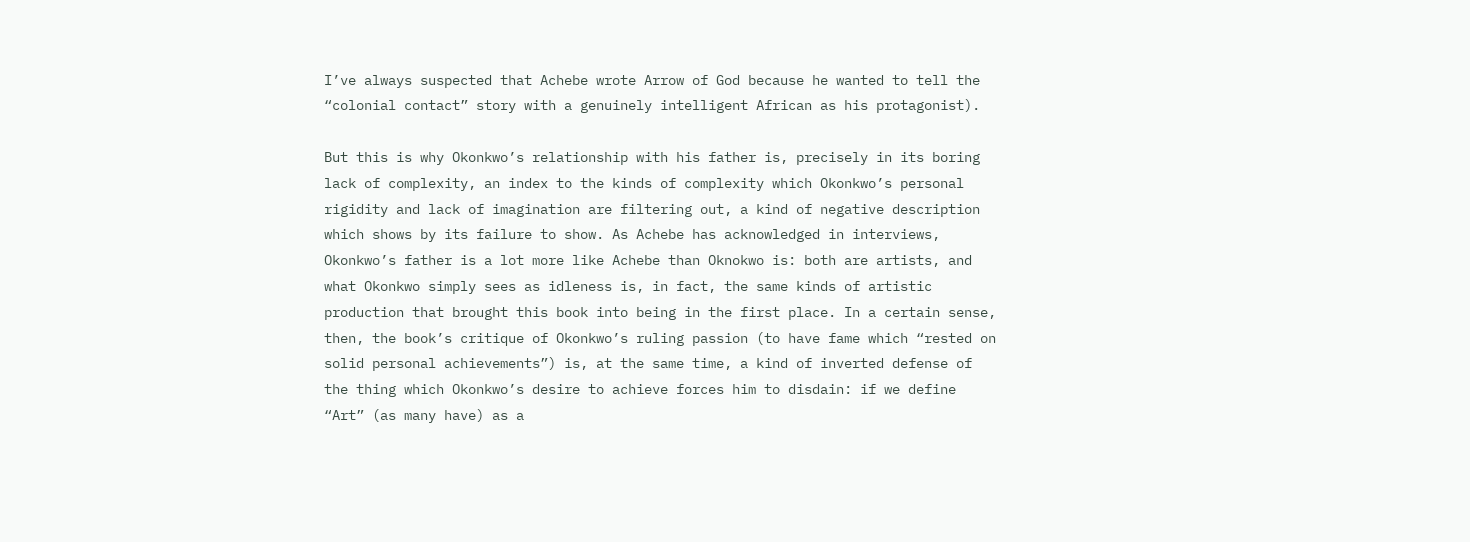I’ve always suspected that Achebe wrote Arrow of God because he wanted to tell the “colonial contact” story with a genuinely intelligent African as his protagonist).

But this is why Okonkwo’s relationship with his father is, precisely in its boring lack of complexity, an index to the kinds of complexity which Okonkwo’s personal rigidity and lack of imagination are filtering out, a kind of negative description which shows by its failure to show. As Achebe has acknowledged in interviews, Okonkwo’s father is a lot more like Achebe than Oknokwo is: both are artists, and what Okonkwo simply sees as idleness is, in fact, the same kinds of artistic production that brought this book into being in the first place. In a certain sense, then, the book’s critique of Okonkwo’s ruling passion (to have fame which “rested on solid personal achievements”) is, at the same time, a kind of inverted defense of the thing which Okonkwo’s desire to achieve forces him to disdain: if we define “Art” (as many have) as a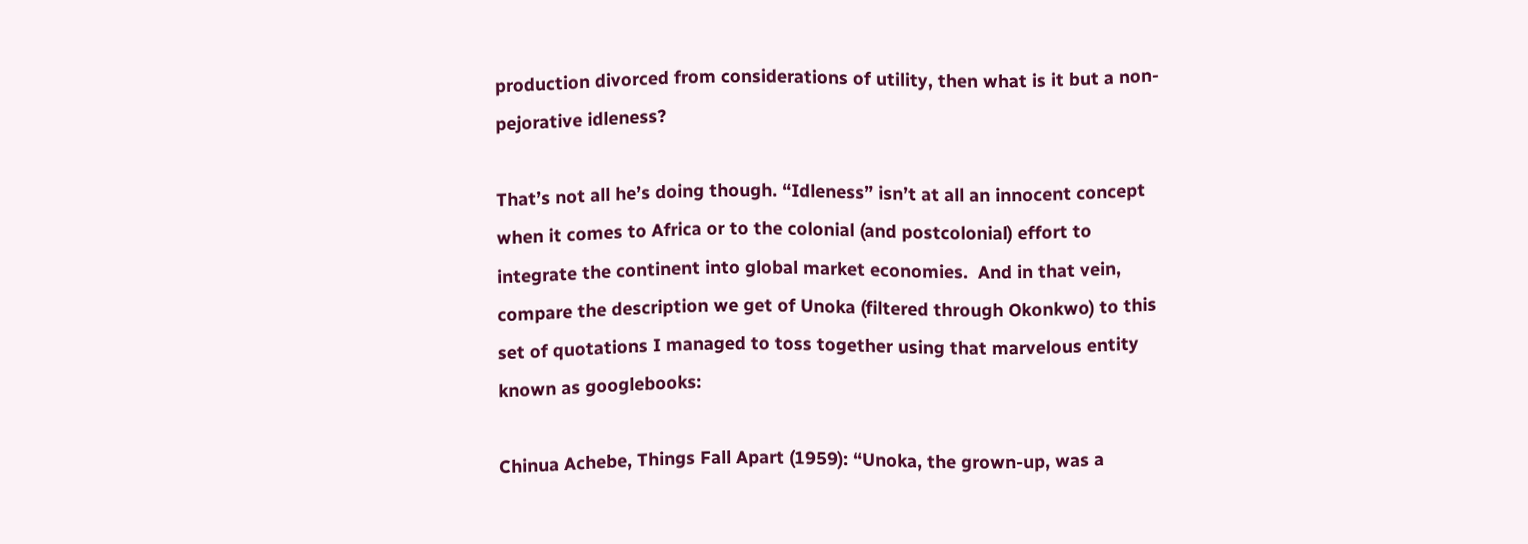production divorced from considerations of utility, then what is it but a non-pejorative idleness?

That’s not all he’s doing though. “Idleness” isn’t at all an innocent concept when it comes to Africa or to the colonial (and postcolonial) effort to integrate the continent into global market economies.  And in that vein, compare the description we get of Unoka (filtered through Okonkwo) to this set of quotations I managed to toss together using that marvelous entity known as googlebooks:

Chinua Achebe, Things Fall Apart (1959): “Unoka, the grown-up, was a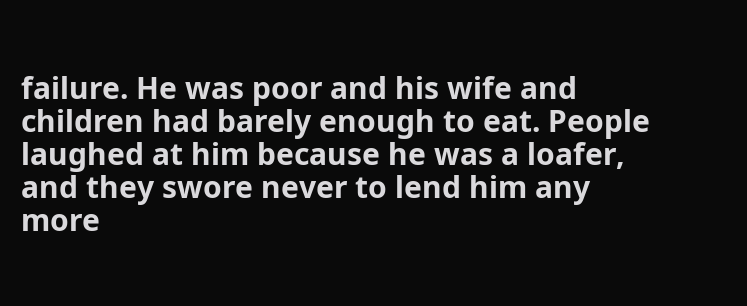failure. He was poor and his wife and children had barely enough to eat. People laughed at him because he was a loafer, and they swore never to lend him any more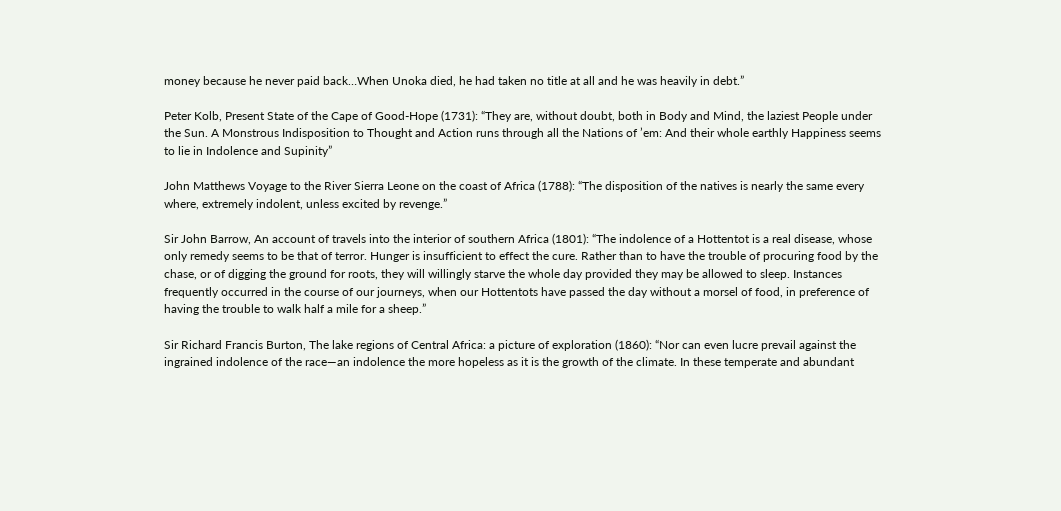money because he never paid back…When Unoka died, he had taken no title at all and he was heavily in debt.”

Peter Kolb, Present State of the Cape of Good-Hope (1731): “They are, without doubt, both in Body and Mind, the laziest People under the Sun. A Monstrous Indisposition to Thought and Action runs through all the Nations of ’em: And their whole earthly Happiness seems to lie in Indolence and Supinity”

John Matthews Voyage to the River Sierra Leone on the coast of Africa (1788): “The disposition of the natives is nearly the same every where, extremely indolent, unless excited by revenge.”

Sir John Barrow, An account of travels into the interior of southern Africa (1801): “The indolence of a Hottentot is a real disease, whose only remedy seems to be that of terror. Hunger is insufficient to effect the cure. Rather than to have the trouble of procuring food by the chase, or of digging the ground for roots, they will willingly starve the whole day provided they may be allowed to sleep. Instances frequently occurred in the course of our journeys, when our Hottentots have passed the day without a morsel of food, in preference of having the trouble to walk half a mile for a sheep.”

Sir Richard Francis Burton, The lake regions of Central Africa: a picture of exploration (1860): “Nor can even lucre prevail against the ingrained indolence of the race—an indolence the more hopeless as it is the growth of the climate. In these temperate and abundant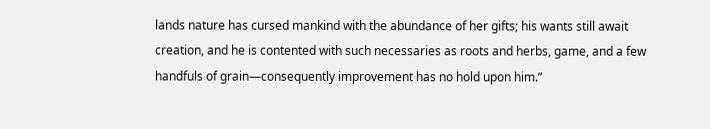lands nature has cursed mankind with the abundance of her gifts; his wants still await creation, and he is contented with such necessaries as roots and herbs, game, and a few handfuls of grain—consequently improvement has no hold upon him.”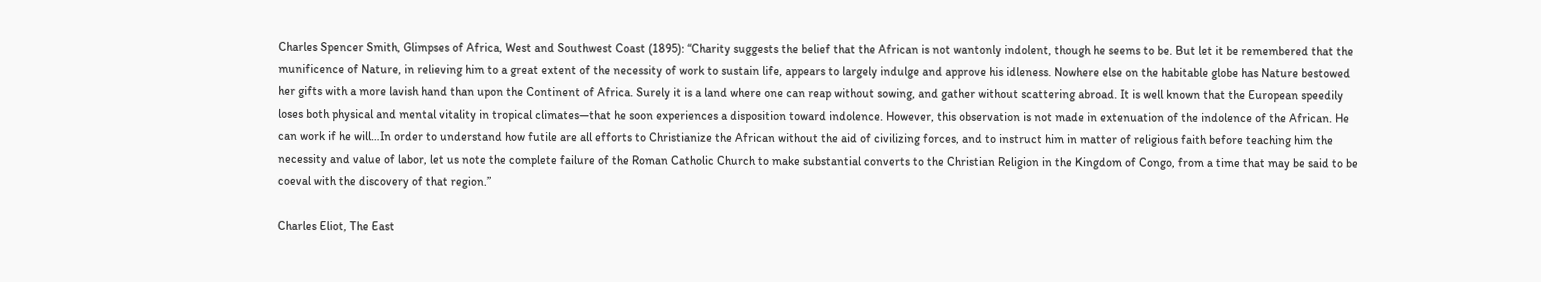Charles Spencer Smith, Glimpses of Africa, West and Southwest Coast (1895): “Charity suggests the belief that the African is not wantonly indolent, though he seems to be. But let it be remembered that the munificence of Nature, in relieving him to a great extent of the necessity of work to sustain life, appears to largely indulge and approve his idleness. Nowhere else on the habitable globe has Nature bestowed her gifts with a more lavish hand than upon the Continent of Africa. Surely it is a land where one can reap without sowing, and gather without scattering abroad. It is well known that the European speedily loses both physical and mental vitality in tropical climates—that he soon experiences a disposition toward indolence. However, this observation is not made in extenuation of the indolence of the African. He can work if he will…In order to understand how futile are all efforts to Christianize the African without the aid of civilizing forces, and to instruct him in matter of religious faith before teaching him the necessity and value of labor, let us note the complete failure of the Roman Catholic Church to make substantial converts to the Christian Religion in the Kingdom of Congo, from a time that may be said to be coeval with the discovery of that region.”

Charles Eliot, The East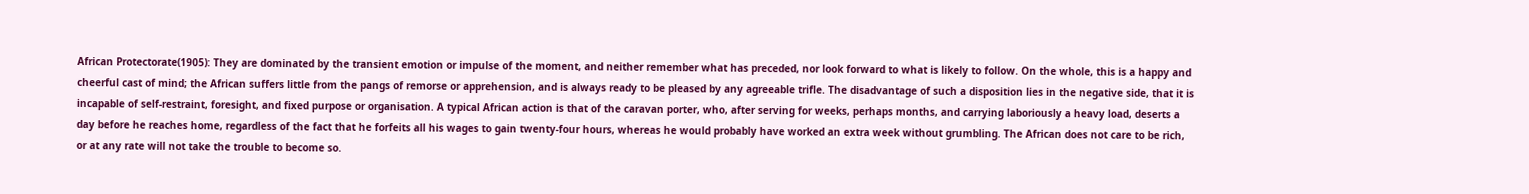African Protectorate(1905): They are dominated by the transient emotion or impulse of the moment, and neither remember what has preceded, nor look forward to what is likely to follow. On the whole, this is a happy and cheerful cast of mind; the African suffers little from the pangs of remorse or apprehension, and is always ready to be pleased by any agreeable trifle. The disadvantage of such a disposition lies in the negative side, that it is incapable of self-restraint, foresight, and fixed purpose or organisation. A typical African action is that of the caravan porter, who, after serving for weeks, perhaps months, and carrying laboriously a heavy load, deserts a day before he reaches home, regardless of the fact that he forfeits all his wages to gain twenty-four hours, whereas he would probably have worked an extra week without grumbling. The African does not care to be rich, or at any rate will not take the trouble to become so.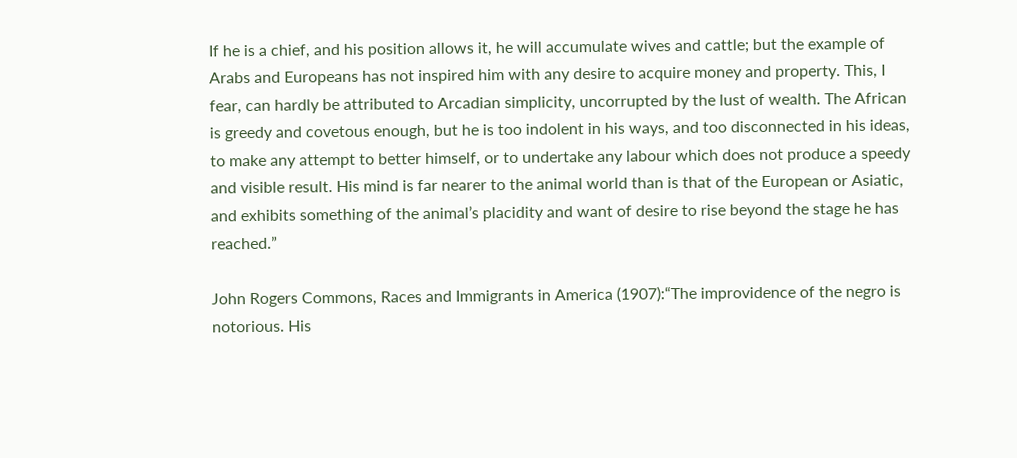If he is a chief, and his position allows it, he will accumulate wives and cattle; but the example of Arabs and Europeans has not inspired him with any desire to acquire money and property. This, I fear, can hardly be attributed to Arcadian simplicity, uncorrupted by the lust of wealth. The African is greedy and covetous enough, but he is too indolent in his ways, and too disconnected in his ideas, to make any attempt to better himself, or to undertake any labour which does not produce a speedy and visible result. His mind is far nearer to the animal world than is that of the European or Asiatic, and exhibits something of the animal’s placidity and want of desire to rise beyond the stage he has reached.”

John Rogers Commons, Races and Immigrants in America (1907):“The improvidence of the negro is notorious. His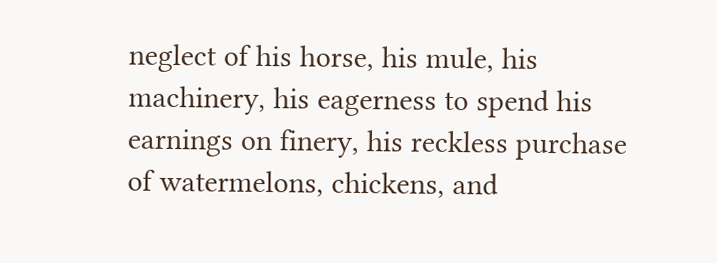neglect of his horse, his mule, his machinery, his eagerness to spend his earnings on finery, his reckless purchase of watermelons, chickens, and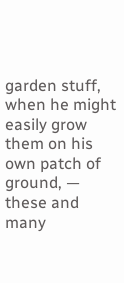garden stuff, when he might easily grow them on his own patch of ground, — these and many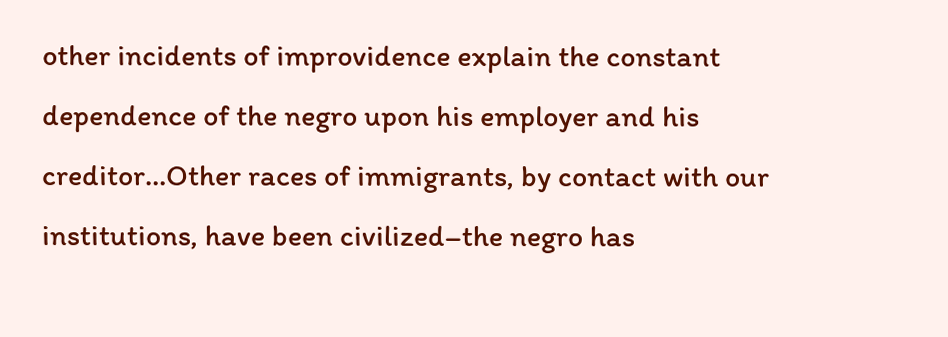other incidents of improvidence explain the constant dependence of the negro upon his employer and his creditor…Other races of immigrants, by contact with our institutions, have been civilized–the negro has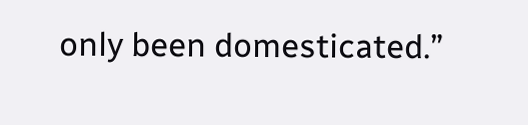only been domesticated.”